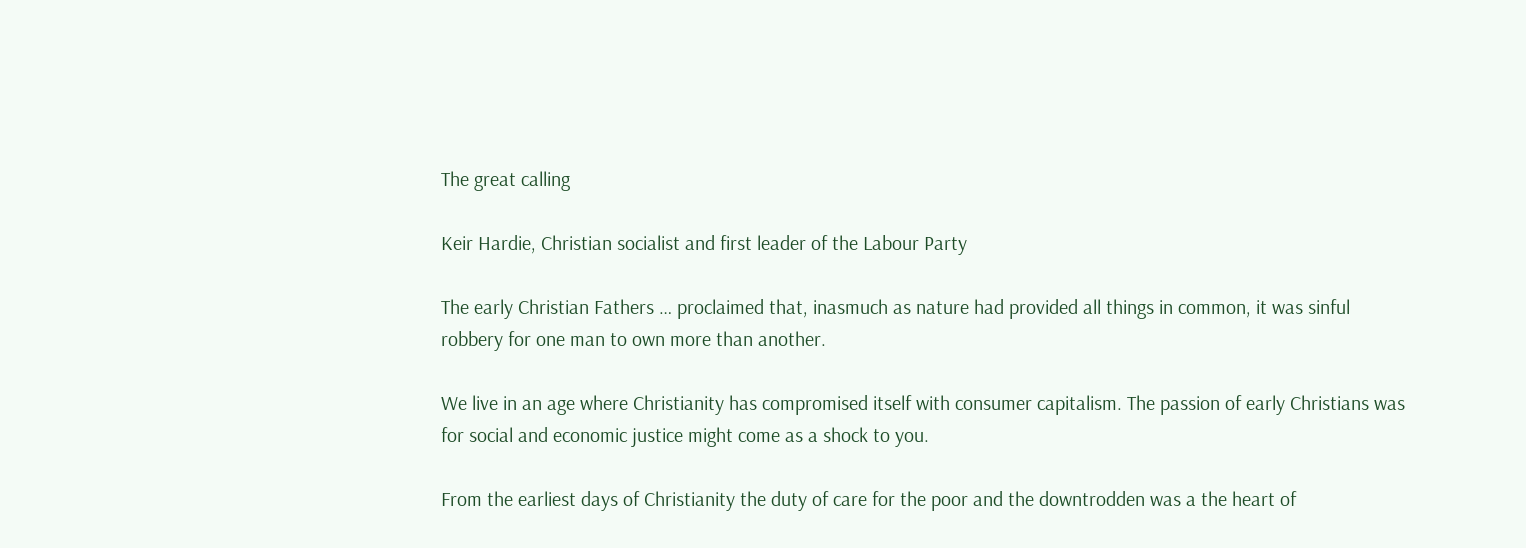The great calling

Keir Hardie, Christian socialist and first leader of the Labour Party

The early Christian Fathers … proclaimed that, inasmuch as nature had provided all things in common, it was sinful robbery for one man to own more than another.

We live in an age where Christianity has compromised itself with consumer capitalism. The passion of early Christians was for social and economic justice might come as a shock to you.

From the earliest days of Christianity the duty of care for the poor and the downtrodden was a the heart of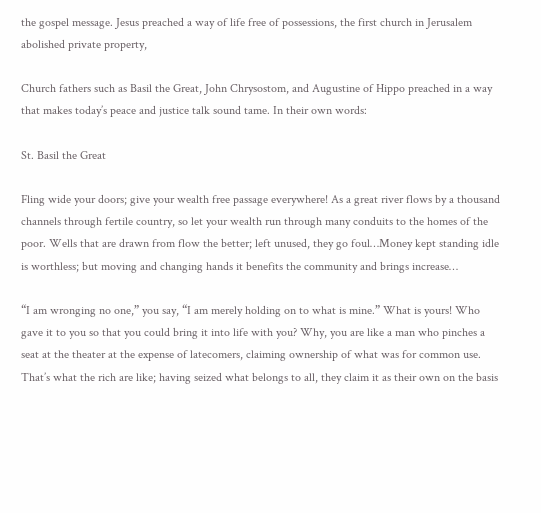the gospel message. Jesus preached a way of life free of possessions, the first church in Jerusalem abolished private property,

Church fathers such as Basil the Great, John Chrysostom, and Augustine of Hippo preached in a way that makes today’s peace and justice talk sound tame. In their own words:

St. Basil the Great

Fling wide your doors; give your wealth free passage everywhere! As a great river flows by a thousand channels through fertile country, so let your wealth run through many conduits to the homes of the poor. Wells that are drawn from flow the better; left unused, they go foul…Money kept standing idle is worthless; but moving and changing hands it benefits the community and brings increase…

“I am wronging no one,” you say, “I am merely holding on to what is mine.” What is yours! Who gave it to you so that you could bring it into life with you? Why, you are like a man who pinches a seat at the theater at the expense of latecomers, claiming ownership of what was for common use. That’s what the rich are like; having seized what belongs to all, they claim it as their own on the basis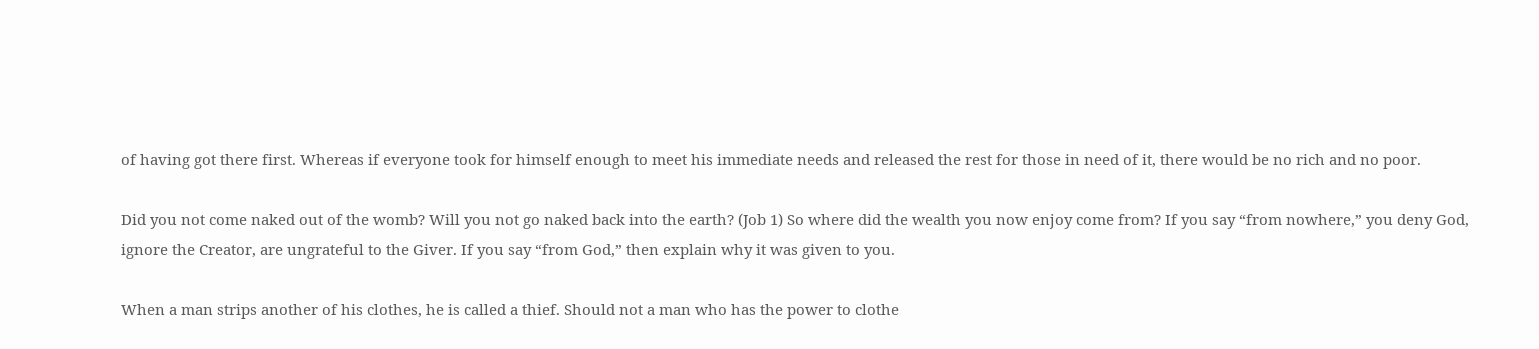of having got there first. Whereas if everyone took for himself enough to meet his immediate needs and released the rest for those in need of it, there would be no rich and no poor.

Did you not come naked out of the womb? Will you not go naked back into the earth? (Job 1) So where did the wealth you now enjoy come from? If you say “from nowhere,” you deny God, ignore the Creator, are ungrateful to the Giver. If you say “from God,” then explain why it was given to you.

When a man strips another of his clothes, he is called a thief. Should not a man who has the power to clothe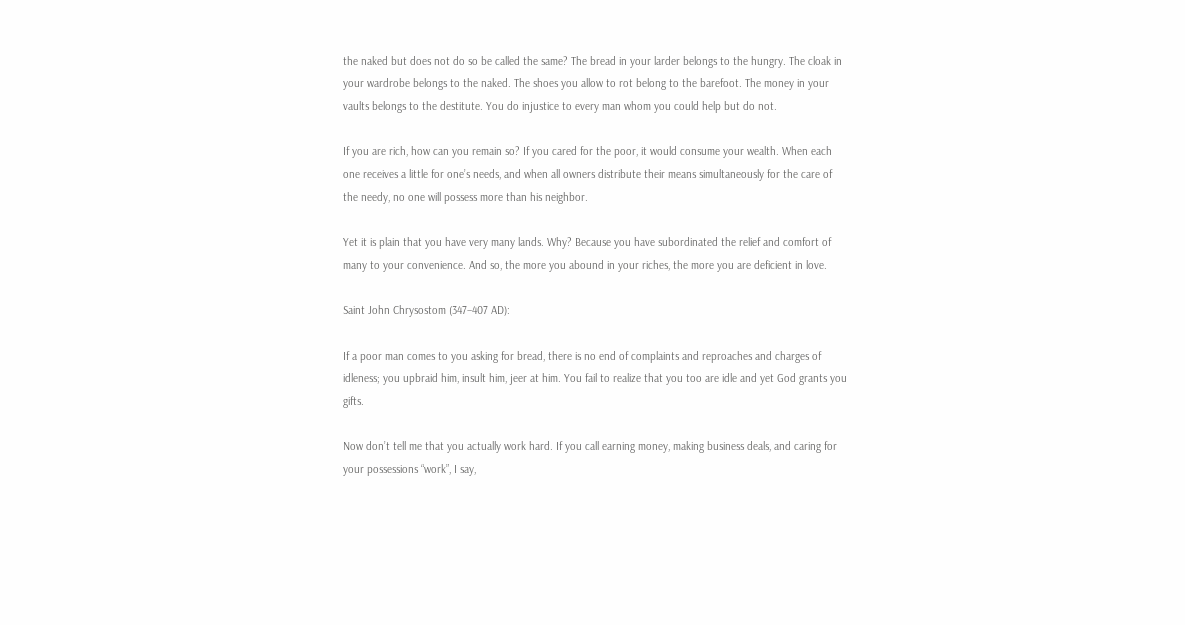the naked but does not do so be called the same? The bread in your larder belongs to the hungry. The cloak in your wardrobe belongs to the naked. The shoes you allow to rot belong to the barefoot. The money in your vaults belongs to the destitute. You do injustice to every man whom you could help but do not.

If you are rich, how can you remain so? If you cared for the poor, it would consume your wealth. When each one receives a little for one’s needs, and when all owners distribute their means simultaneously for the care of the needy, no one will possess more than his neighbor.

Yet it is plain that you have very many lands. Why? Because you have subordinated the relief and comfort of many to your convenience. And so, the more you abound in your riches, the more you are deficient in love.

Saint John Chrysostom (347–407 AD):

If a poor man comes to you asking for bread, there is no end of complaints and reproaches and charges of idleness; you upbraid him, insult him, jeer at him. You fail to realize that you too are idle and yet God grants you gifts.

Now don’t tell me that you actually work hard. If you call earning money, making business deals, and caring for your possessions “work”, I say,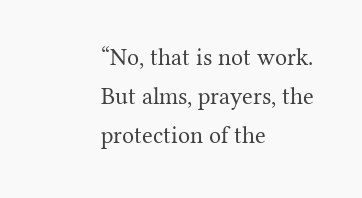“No, that is not work. But alms, prayers, the protection of the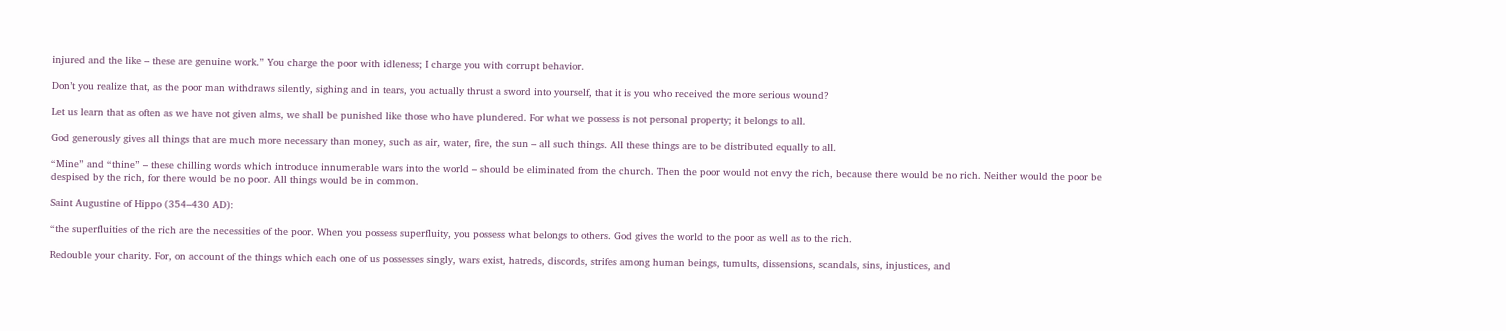injured and the like – these are genuine work.” You charge the poor with idleness; I charge you with corrupt behavior.

Don’t you realize that, as the poor man withdraws silently, sighing and in tears, you actually thrust a sword into yourself, that it is you who received the more serious wound?

Let us learn that as often as we have not given alms, we shall be punished like those who have plundered. For what we possess is not personal property; it belongs to all.

God generously gives all things that are much more necessary than money, such as air, water, fire, the sun – all such things. All these things are to be distributed equally to all.

“Mine” and “thine” – these chilling words which introduce innumerable wars into the world – should be eliminated from the church. Then the poor would not envy the rich, because there would be no rich. Neither would the poor be despised by the rich, for there would be no poor. All things would be in common.

Saint Augustine of Hippo (354–430 AD):

“the superfluities of the rich are the necessities of the poor. When you possess superfluity, you possess what belongs to others. God gives the world to the poor as well as to the rich.

Redouble your charity. For, on account of the things which each one of us possesses singly, wars exist, hatreds, discords, strifes among human beings, tumults, dissensions, scandals, sins, injustices, and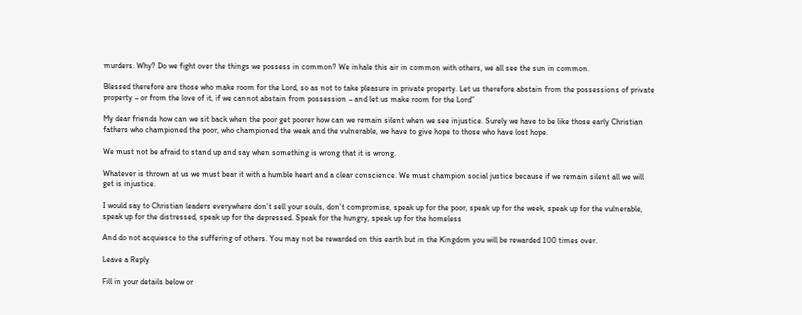murders. Why? Do we fight over the things we possess in common? We inhale this air in common with others, we all see the sun in common.

Blessed therefore are those who make room for the Lord, so as not to take pleasure in private property. Let us therefore abstain from the possessions of private property – or from the love of it, if we cannot abstain from possession – and let us make room for the Lord”

My dear friends how can we sit back when the poor get poorer how can we remain silent when we see injustice. Surely we have to be like those early Christian fathers who championed the poor, who championed the weak and the vulnerable, we have to give hope to those who have lost hope.

We must not be afraid to stand up and say when something is wrong that it is wrong.

Whatever is thrown at us we must bear it with a humble heart and a clear conscience. We must champion social justice because if we remain silent all we will get is injustice.

I would say to Christian leaders everywhere don’t sell your souls, don’t compromise, speak up for the poor, speak up for the week, speak up for the vulnerable, speak up for the distressed, speak up for the depressed. Speak for the hungry, speak up for the homeless

And do not acquiesce to the suffering of others. You may not be rewarded on this earth but in the Kingdom you will be rewarded 100 times over.

Leave a Reply

Fill in your details below or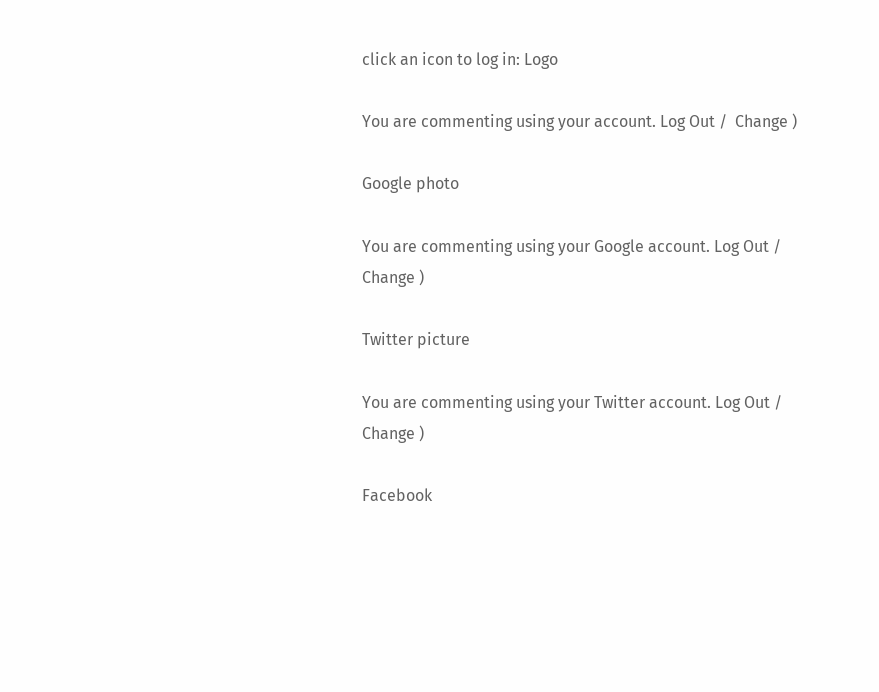click an icon to log in: Logo

You are commenting using your account. Log Out /  Change )

Google photo

You are commenting using your Google account. Log Out /  Change )

Twitter picture

You are commenting using your Twitter account. Log Out /  Change )

Facebook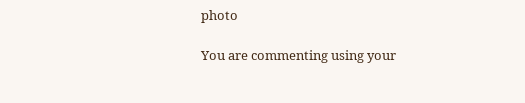photo

You are commenting using your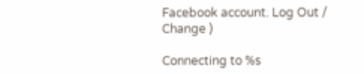Facebook account. Log Out /  Change )

Connecting to %s